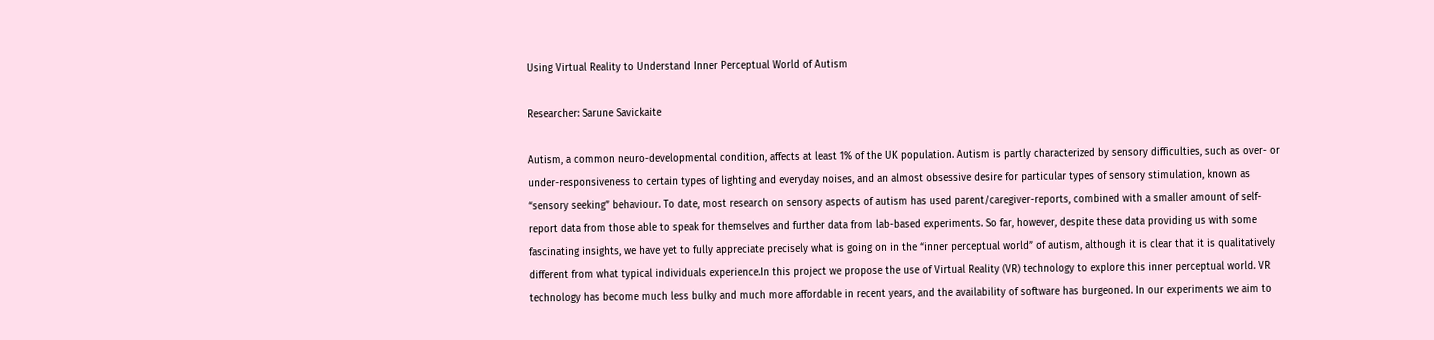Using Virtual Reality to Understand Inner Perceptual World of Autism

Researcher: Sarune Savickaite

Autism, a common neuro-developmental condition, affects at least 1% of the UK population. Autism is partly characterized by sensory difficulties, such as over- or under-responsiveness to certain types of lighting and everyday noises, and an almost obsessive desire for particular types of sensory stimulation, known as “sensory seeking” behaviour. To date, most research on sensory aspects of autism has used parent/caregiver-reports, combined with a smaller amount of self-report data from those able to speak for themselves and further data from lab-based experiments. So far, however, despite these data providing us with some fascinating insights, we have yet to fully appreciate precisely what is going on in the “inner perceptual world” of autism, although it is clear that it is qualitatively different from what typical individuals experience.In this project we propose the use of Virtual Reality (VR) technology to explore this inner perceptual world. VR technology has become much less bulky and much more affordable in recent years, and the availability of software has burgeoned. In our experiments we aim to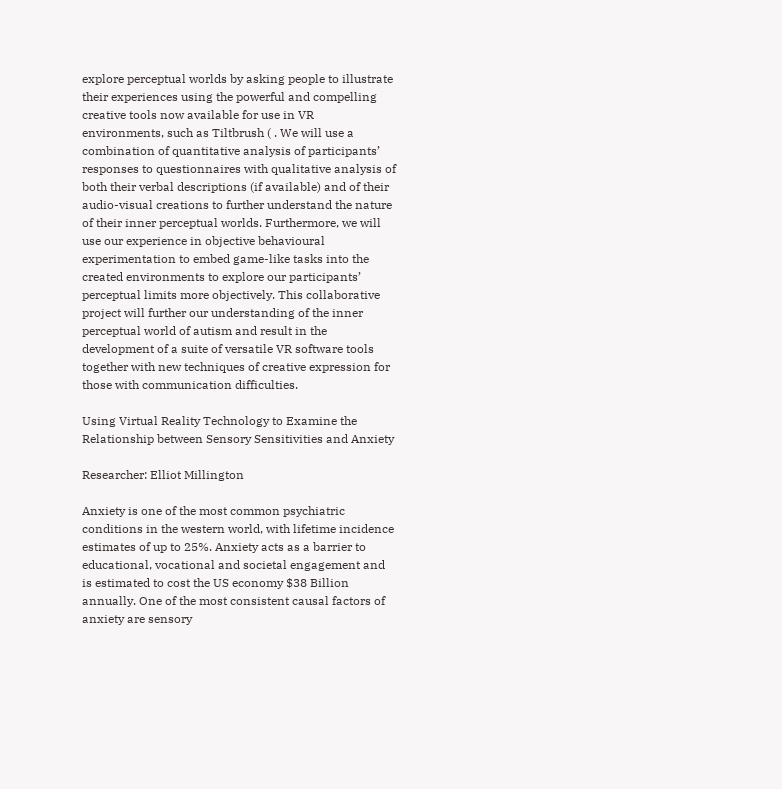explore perceptual worlds by asking people to illustrate their experiences using the powerful and compelling creative tools now available for use in VR environments, such as Tiltbrush ( . We will use a combination of quantitative analysis of participants’ responses to questionnaires with qualitative analysis of both their verbal descriptions (if available) and of their audio-visual creations to further understand the nature of their inner perceptual worlds. Furthermore, we will use our experience in objective behavioural experimentation to embed game-like tasks into the created environments to explore our participants’ perceptual limits more objectively. This collaborative project will further our understanding of the inner perceptual world of autism and result in the development of a suite of versatile VR software tools together with new techniques of creative expression for those with communication difficulties.

Using Virtual Reality Technology to Examine the Relationship between Sensory Sensitivities and Anxiety

Researcher: Elliot Millington

Anxiety is one of the most common psychiatric conditions in the western world, with lifetime incidence estimates of up to 25%. Anxiety acts as a barrier to educational, vocational and societal engagement and is estimated to cost the US economy $38 Billion annually. One of the most consistent causal factors of anxiety are sensory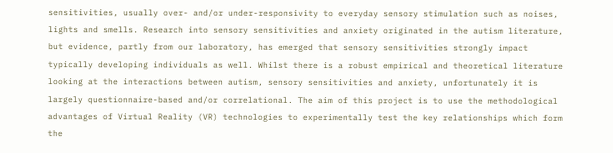sensitivities, usually over- and/or under-responsivity to everyday sensory stimulation such as noises, lights and smells. Research into sensory sensitivities and anxiety originated in the autism literature, but evidence, partly from our laboratory, has emerged that sensory sensitivities strongly impact typically developing individuals as well. Whilst there is a robust empirical and theoretical literature looking at the interactions between autism, sensory sensitivities and anxiety, unfortunately it is largely questionnaire-based and/or correlational. The aim of this project is to use the methodological advantages of Virtual Reality (VR) technologies to experimentally test the key relationships which form the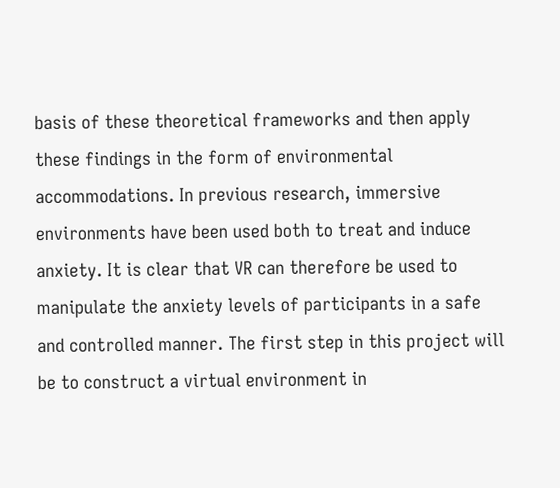basis of these theoretical frameworks and then apply these findings in the form of environmental accommodations. In previous research, immersive environments have been used both to treat and induce anxiety. It is clear that VR can therefore be used to manipulate the anxiety levels of participants in a safe and controlled manner. The first step in this project will be to construct a virtual environment in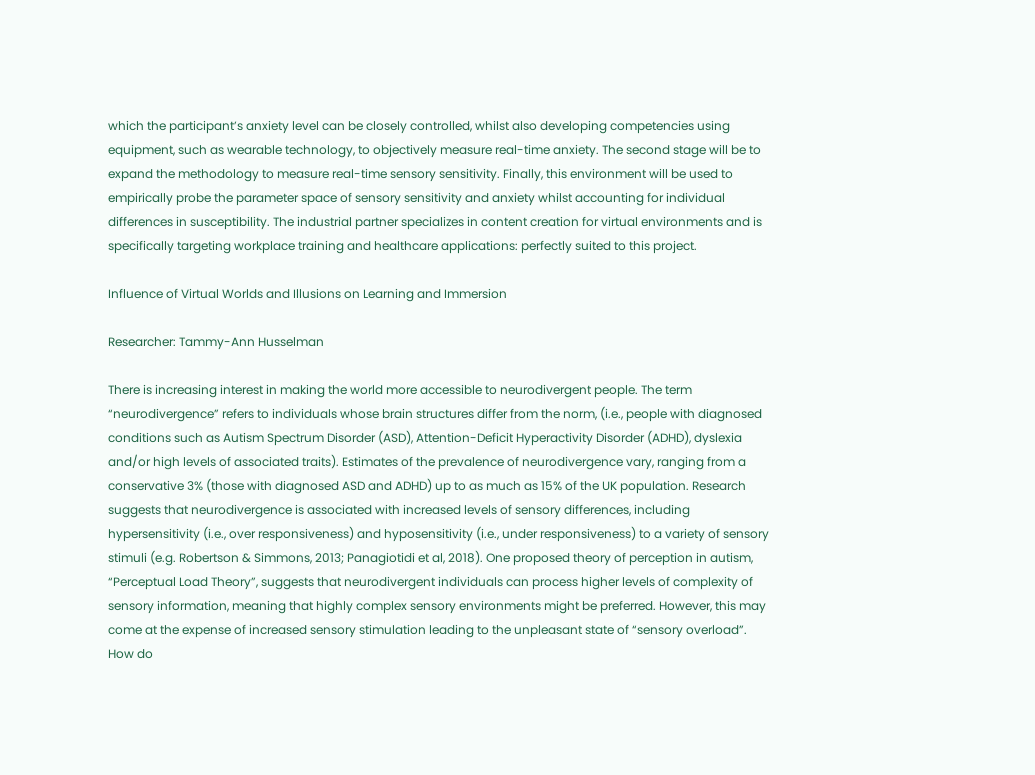which the participant’s anxiety level can be closely controlled, whilst also developing competencies using equipment, such as wearable technology, to objectively measure real-time anxiety. The second stage will be to expand the methodology to measure real-time sensory sensitivity. Finally, this environment will be used to empirically probe the parameter space of sensory sensitivity and anxiety whilst accounting for individual differences in susceptibility. The industrial partner specializes in content creation for virtual environments and is specifically targeting workplace training and healthcare applications: perfectly suited to this project.

Influence of Virtual Worlds and Illusions on Learning and Immersion

Researcher: Tammy-Ann Husselman

There is increasing interest in making the world more accessible to neurodivergent people. The term “neurodivergence” refers to individuals whose brain structures differ from the norm, (i.e., people with diagnosed conditions such as Autism Spectrum Disorder (ASD), Attention-Deficit Hyperactivity Disorder (ADHD), dyslexia and/or high levels of associated traits). Estimates of the prevalence of neurodivergence vary, ranging from a conservative 3% (those with diagnosed ASD and ADHD) up to as much as 15% of the UK population. Research suggests that neurodivergence is associated with increased levels of sensory differences, including hypersensitivity (i.e., over responsiveness) and hyposensitivity (i.e., under responsiveness) to a variety of sensory stimuli (e.g. Robertson & Simmons, 2013; Panagiotidi et al, 2018). One proposed theory of perception in autism, “Perceptual Load Theory”, suggests that neurodivergent individuals can process higher levels of complexity of sensory information, meaning that highly complex sensory environments might be preferred. However, this may come at the expense of increased sensory stimulation leading to the unpleasant state of “sensory overload”. How do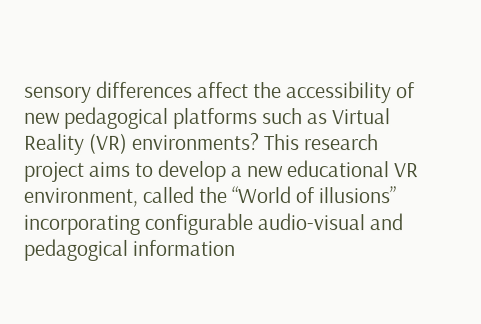sensory differences affect the accessibility of new pedagogical platforms such as Virtual Reality (VR) environments? This research project aims to develop a new educational VR environment, called the “World of illusions” incorporating configurable audio-visual and pedagogical information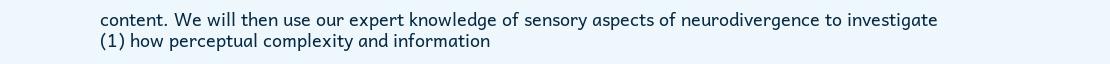content. We will then use our expert knowledge of sensory aspects of neurodivergence to investigate (1) how perceptual complexity and information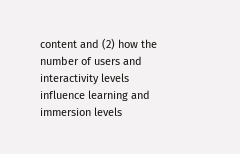content and (2) how the number of users and interactivity levels influence learning and immersion levels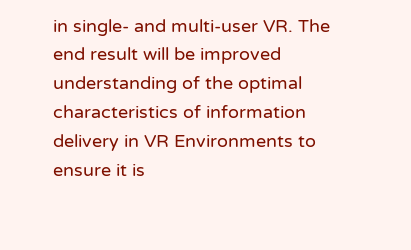in single- and multi-user VR. The end result will be improved understanding of the optimal characteristics of information delivery in VR Environments to ensure it is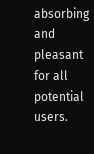absorbing and pleasant for all potential users.